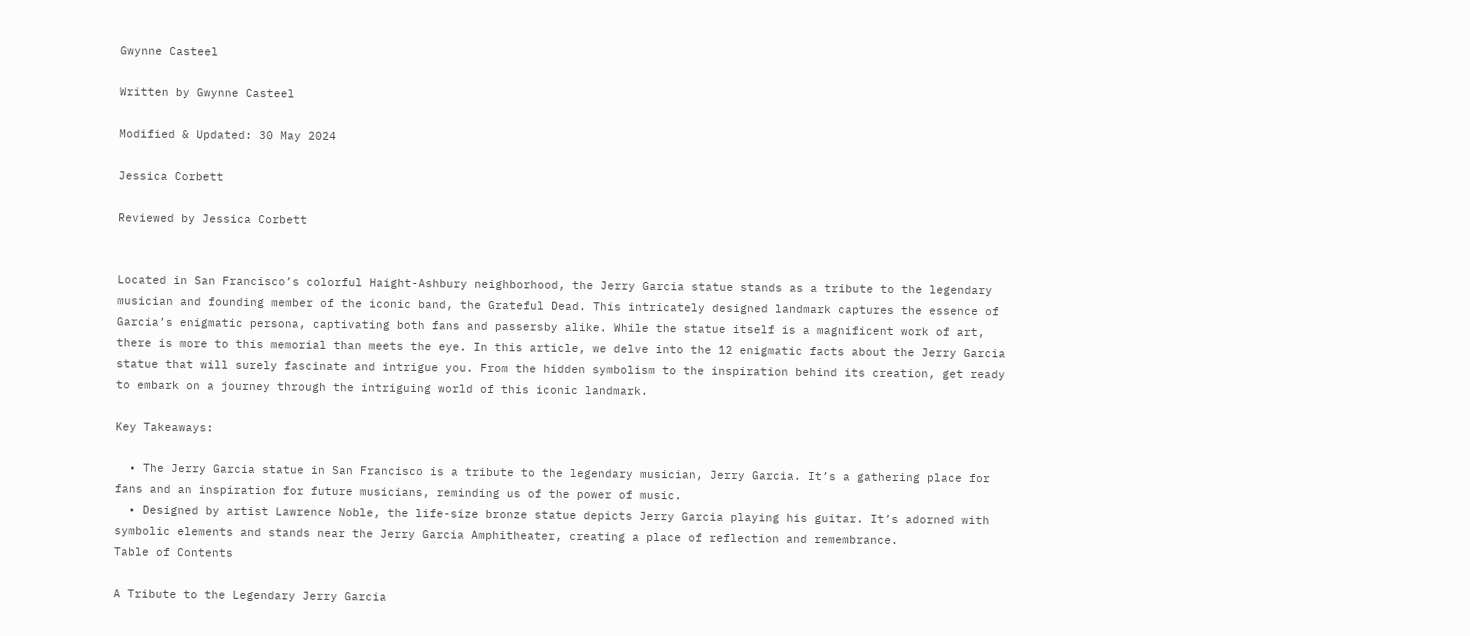Gwynne Casteel

Written by Gwynne Casteel

Modified & Updated: 30 May 2024

Jessica Corbett

Reviewed by Jessica Corbett


Located in San Francisco’s colorful Haight-Ashbury neighborhood, the Jerry Garcia statue stands as a tribute to the legendary musician and founding member of the iconic band, the Grateful Dead. This intricately designed landmark captures the essence of Garcia’s enigmatic persona, captivating both fans and passersby alike. While the statue itself is a magnificent work of art, there is more to this memorial than meets the eye. In this article, we delve into the 12 enigmatic facts about the Jerry Garcia statue that will surely fascinate and intrigue you. From the hidden symbolism to the inspiration behind its creation, get ready to embark on a journey through the intriguing world of this iconic landmark.

Key Takeaways:

  • The Jerry Garcia statue in San Francisco is a tribute to the legendary musician, Jerry Garcia. It’s a gathering place for fans and an inspiration for future musicians, reminding us of the power of music.
  • Designed by artist Lawrence Noble, the life-size bronze statue depicts Jerry Garcia playing his guitar. It’s adorned with symbolic elements and stands near the Jerry Garcia Amphitheater, creating a place of reflection and remembrance.
Table of Contents

A Tribute to the Legendary Jerry Garcia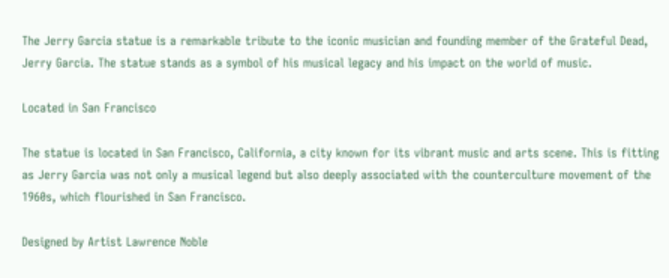The Jerry Garcia statue is a remarkable tribute to the iconic musician and founding member of the Grateful Dead, Jerry Garcia. The statue stands as a symbol of his musical legacy and his impact on the world of music.

Located in San Francisco

The statue is located in San Francisco, California, a city known for its vibrant music and arts scene. This is fitting as Jerry Garcia was not only a musical legend but also deeply associated with the counterculture movement of the 1960s, which flourished in San Francisco.

Designed by Artist Lawrence Noble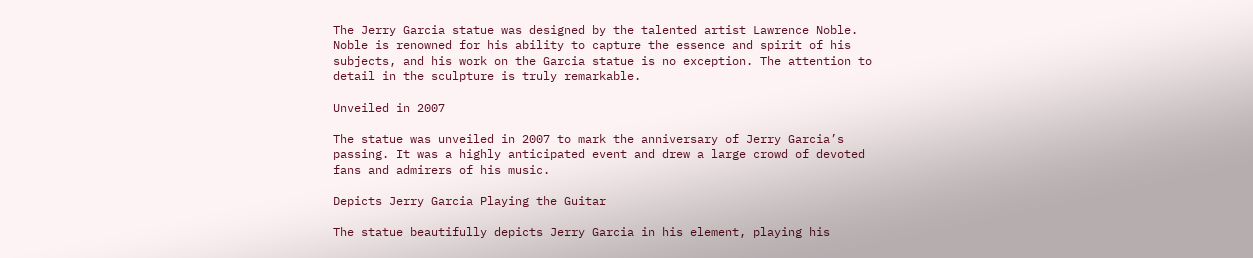The Jerry Garcia statue was designed by the talented artist Lawrence Noble. Noble is renowned for his ability to capture the essence and spirit of his subjects, and his work on the Garcia statue is no exception. The attention to detail in the sculpture is truly remarkable.

Unveiled in 2007

The statue was unveiled in 2007 to mark the anniversary of Jerry Garcia’s passing. It was a highly anticipated event and drew a large crowd of devoted fans and admirers of his music.

Depicts Jerry Garcia Playing the Guitar

The statue beautifully depicts Jerry Garcia in his element, playing his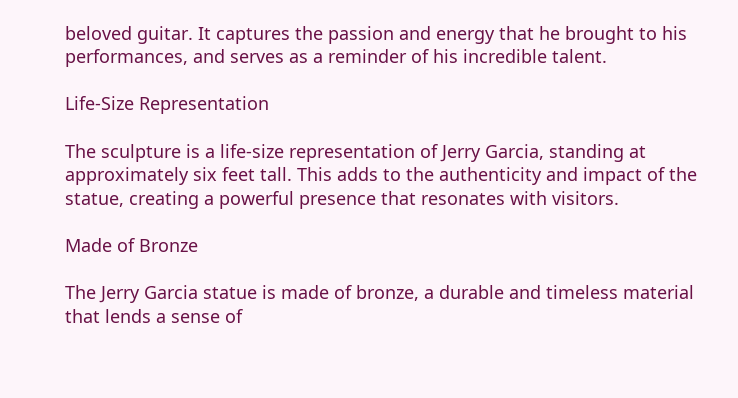beloved guitar. It captures the passion and energy that he brought to his performances, and serves as a reminder of his incredible talent.

Life-Size Representation

The sculpture is a life-size representation of Jerry Garcia, standing at approximately six feet tall. This adds to the authenticity and impact of the statue, creating a powerful presence that resonates with visitors.

Made of Bronze

The Jerry Garcia statue is made of bronze, a durable and timeless material that lends a sense of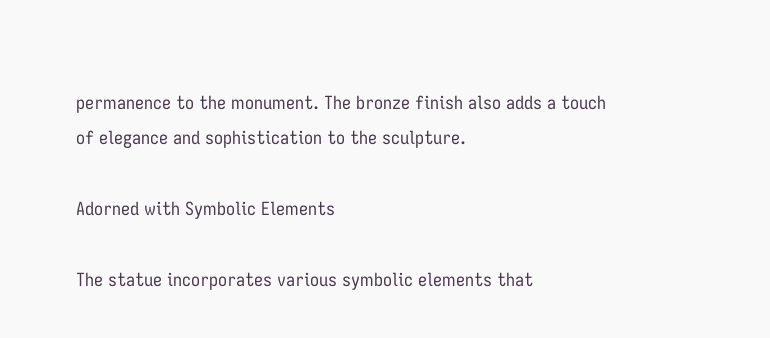permanence to the monument. The bronze finish also adds a touch of elegance and sophistication to the sculpture.

Adorned with Symbolic Elements

The statue incorporates various symbolic elements that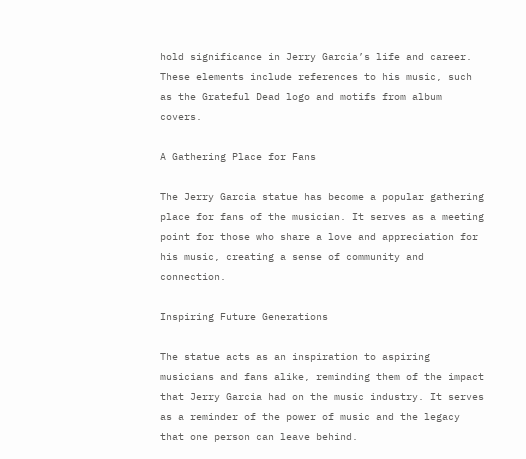hold significance in Jerry Garcia’s life and career. These elements include references to his music, such as the Grateful Dead logo and motifs from album covers.

A Gathering Place for Fans

The Jerry Garcia statue has become a popular gathering place for fans of the musician. It serves as a meeting point for those who share a love and appreciation for his music, creating a sense of community and connection.

Inspiring Future Generations

The statue acts as an inspiration to aspiring musicians and fans alike, reminding them of the impact that Jerry Garcia had on the music industry. It serves as a reminder of the power of music and the legacy that one person can leave behind.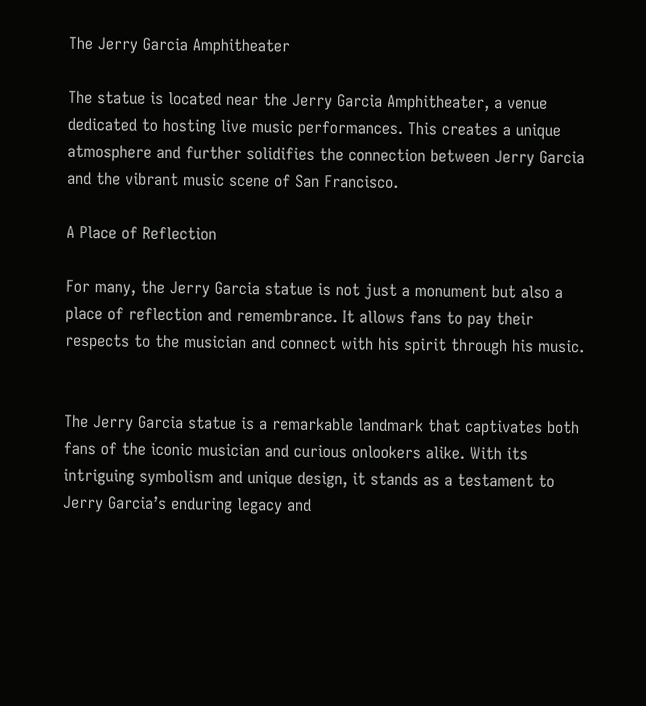The Jerry Garcia Amphitheater

The statue is located near the Jerry Garcia Amphitheater, a venue dedicated to hosting live music performances. This creates a unique atmosphere and further solidifies the connection between Jerry Garcia and the vibrant music scene of San Francisco.

A Place of Reflection

For many, the Jerry Garcia statue is not just a monument but also a place of reflection and remembrance. It allows fans to pay their respects to the musician and connect with his spirit through his music.


The Jerry Garcia statue is a remarkable landmark that captivates both fans of the iconic musician and curious onlookers alike. With its intriguing symbolism and unique design, it stands as a testament to Jerry Garcia’s enduring legacy and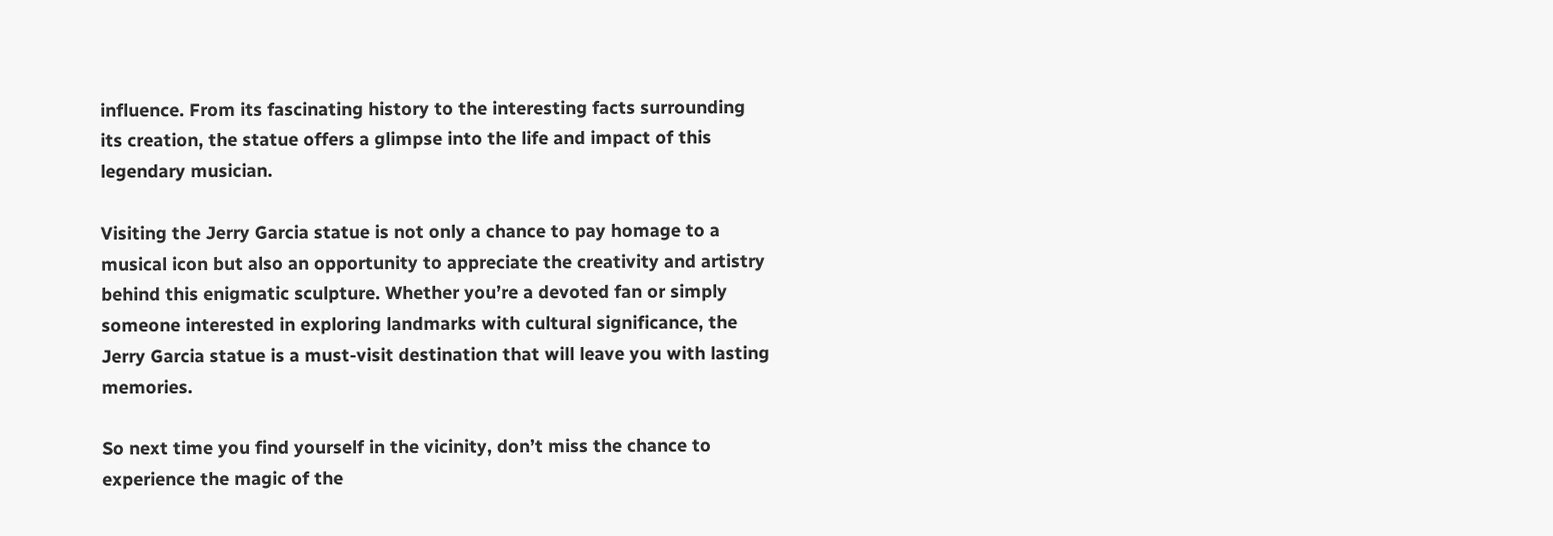influence. From its fascinating history to the interesting facts surrounding its creation, the statue offers a glimpse into the life and impact of this legendary musician.

Visiting the Jerry Garcia statue is not only a chance to pay homage to a musical icon but also an opportunity to appreciate the creativity and artistry behind this enigmatic sculpture. Whether you’re a devoted fan or simply someone interested in exploring landmarks with cultural significance, the Jerry Garcia statue is a must-visit destination that will leave you with lasting memories.

So next time you find yourself in the vicinity, don’t miss the chance to experience the magic of the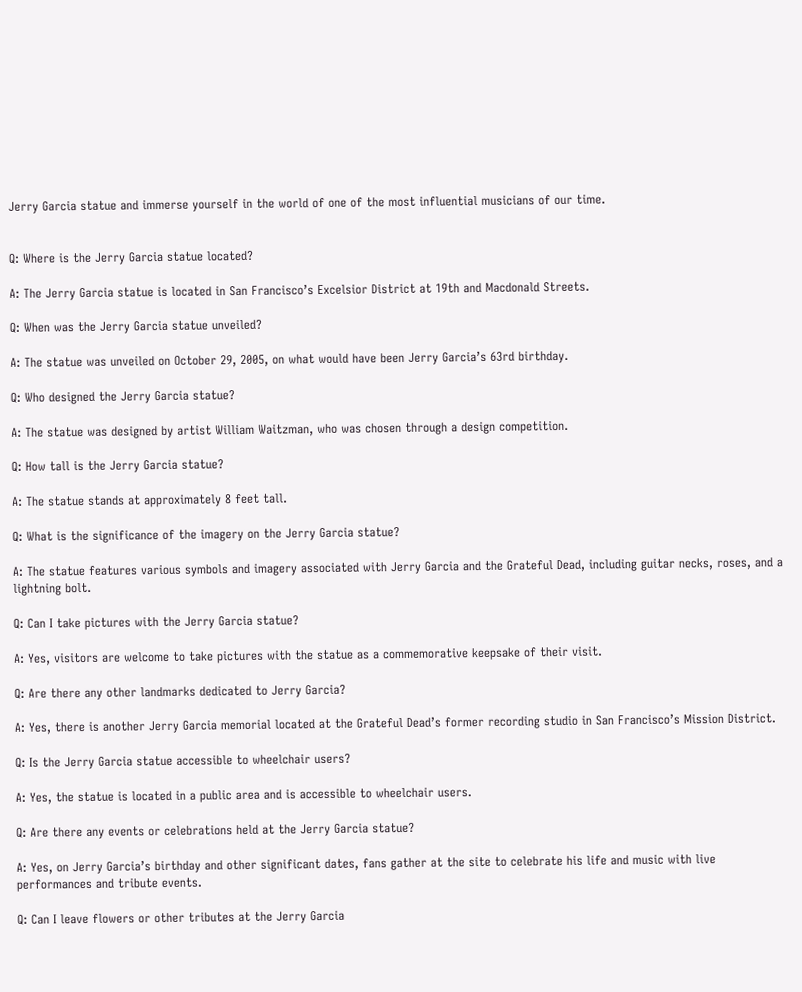Jerry Garcia statue and immerse yourself in the world of one of the most influential musicians of our time.


Q: Where is the Jerry Garcia statue located?

A: The Jerry Garcia statue is located in San Francisco’s Excelsior District at 19th and Macdonald Streets.

Q: When was the Jerry Garcia statue unveiled?

A: The statue was unveiled on October 29, 2005, on what would have been Jerry Garcia’s 63rd birthday.

Q: Who designed the Jerry Garcia statue?

A: The statue was designed by artist William Waitzman, who was chosen through a design competition.

Q: How tall is the Jerry Garcia statue?

A: The statue stands at approximately 8 feet tall.

Q: What is the significance of the imagery on the Jerry Garcia statue?

A: The statue features various symbols and imagery associated with Jerry Garcia and the Grateful Dead, including guitar necks, roses, and a lightning bolt.

Q: Can I take pictures with the Jerry Garcia statue?

A: Yes, visitors are welcome to take pictures with the statue as a commemorative keepsake of their visit.

Q: Are there any other landmarks dedicated to Jerry Garcia?

A: Yes, there is another Jerry Garcia memorial located at the Grateful Dead’s former recording studio in San Francisco’s Mission District.

Q: Is the Jerry Garcia statue accessible to wheelchair users?

A: Yes, the statue is located in a public area and is accessible to wheelchair users.

Q: Are there any events or celebrations held at the Jerry Garcia statue?

A: Yes, on Jerry Garcia’s birthday and other significant dates, fans gather at the site to celebrate his life and music with live performances and tribute events.

Q: Can I leave flowers or other tributes at the Jerry Garcia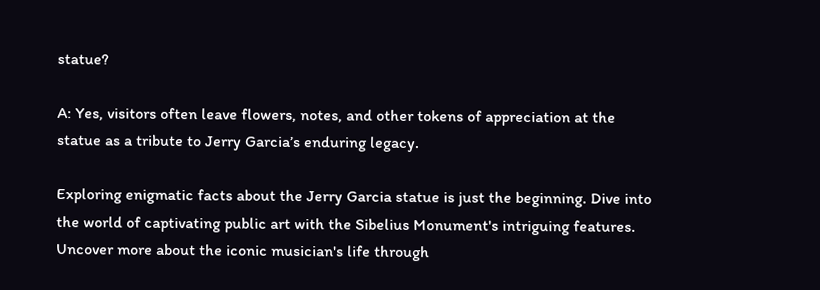statue?

A: Yes, visitors often leave flowers, notes, and other tokens of appreciation at the statue as a tribute to Jerry Garcia’s enduring legacy.

Exploring enigmatic facts about the Jerry Garcia statue is just the beginning. Dive into the world of captivating public art with the Sibelius Monument's intriguing features. Uncover more about the iconic musician's life through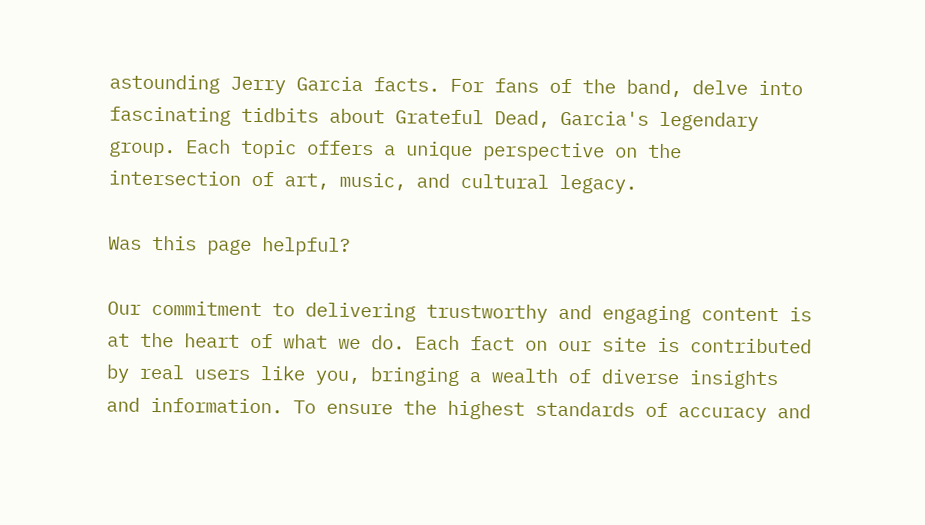astounding Jerry Garcia facts. For fans of the band, delve into fascinating tidbits about Grateful Dead, Garcia's legendary group. Each topic offers a unique perspective on the intersection of art, music, and cultural legacy.

Was this page helpful?

Our commitment to delivering trustworthy and engaging content is at the heart of what we do. Each fact on our site is contributed by real users like you, bringing a wealth of diverse insights and information. To ensure the highest standards of accuracy and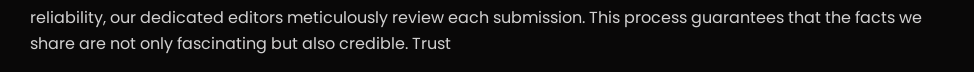reliability, our dedicated editors meticulously review each submission. This process guarantees that the facts we share are not only fascinating but also credible. Trust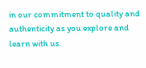in our commitment to quality and authenticity as you explore and learn with us.